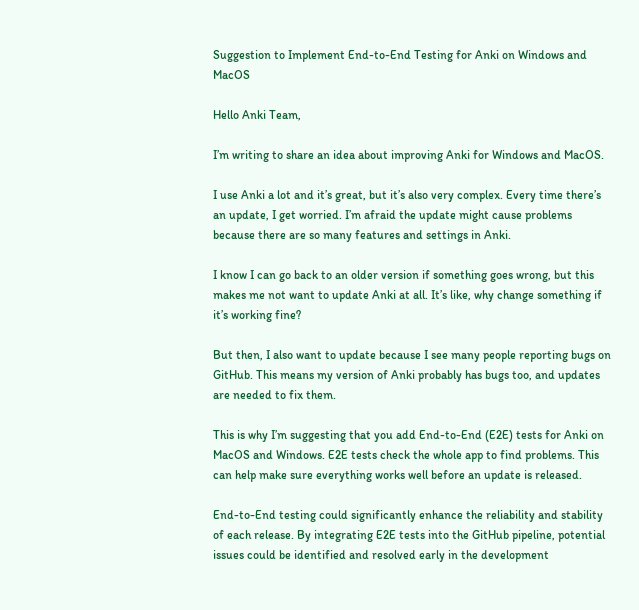Suggestion to Implement End-to-End Testing for Anki on Windows and MacOS

Hello Anki Team,

I’m writing to share an idea about improving Anki for Windows and MacOS.

I use Anki a lot and it’s great, but it’s also very complex. Every time there’s an update, I get worried. I’m afraid the update might cause problems because there are so many features and settings in Anki.

I know I can go back to an older version if something goes wrong, but this makes me not want to update Anki at all. It’s like, why change something if it’s working fine?

But then, I also want to update because I see many people reporting bugs on GitHub. This means my version of Anki probably has bugs too, and updates are needed to fix them.

This is why I’m suggesting that you add End-to-End (E2E) tests for Anki on MacOS and Windows. E2E tests check the whole app to find problems. This can help make sure everything works well before an update is released.

End-to-End testing could significantly enhance the reliability and stability of each release. By integrating E2E tests into the GitHub pipeline, potential issues could be identified and resolved early in the development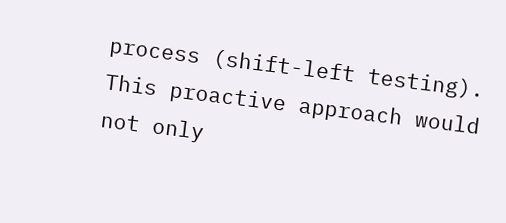process (shift-left testing). This proactive approach would not only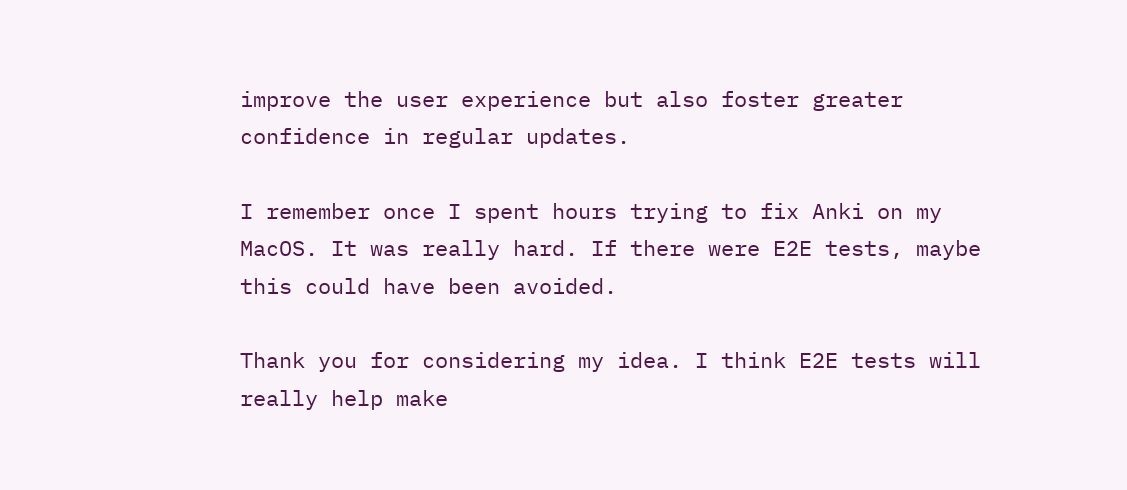improve the user experience but also foster greater confidence in regular updates.

I remember once I spent hours trying to fix Anki on my MacOS. It was really hard. If there were E2E tests, maybe this could have been avoided.

Thank you for considering my idea. I think E2E tests will really help make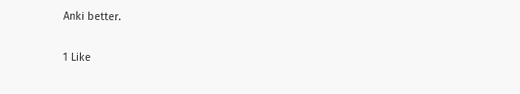Anki better.

1 Like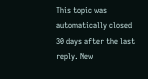This topic was automatically closed 30 days after the last reply. New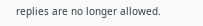replies are no longer allowed.